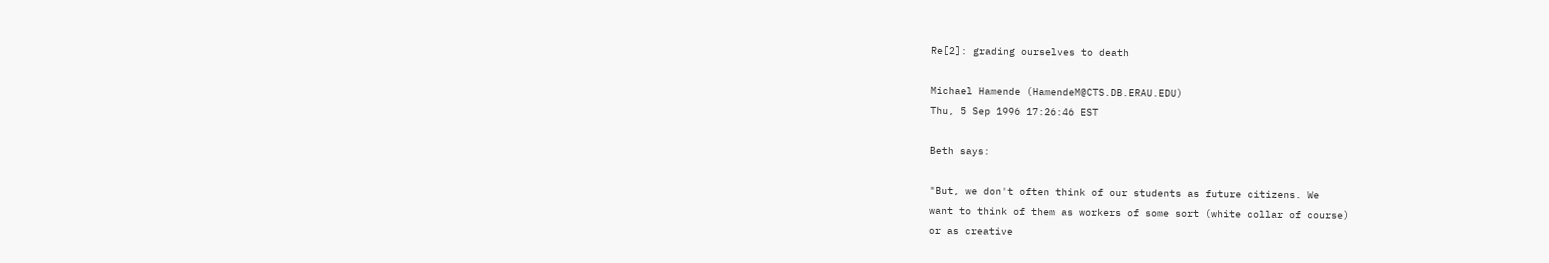Re[2]: grading ourselves to death

Michael Hamende (HamendeM@CTS.DB.ERAU.EDU)
Thu, 5 Sep 1996 17:26:46 EST

Beth says:

"But, we don't often think of our students as future citizens. We
want to think of them as workers of some sort (white collar of course)
or as creative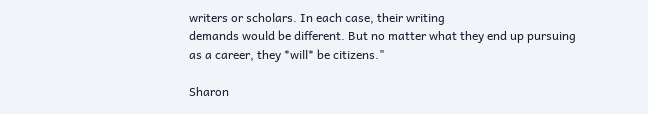writers or scholars. In each case, their writing
demands would be different. But no matter what they end up pursuing
as a career, they *will* be citizens."

Sharon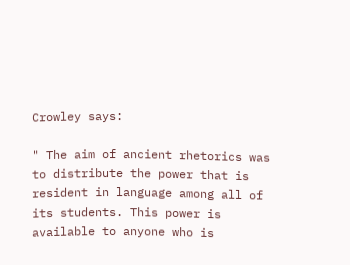Crowley says:

" The aim of ancient rhetorics was to distribute the power that is
resident in language among all of its students. This power is
available to anyone who is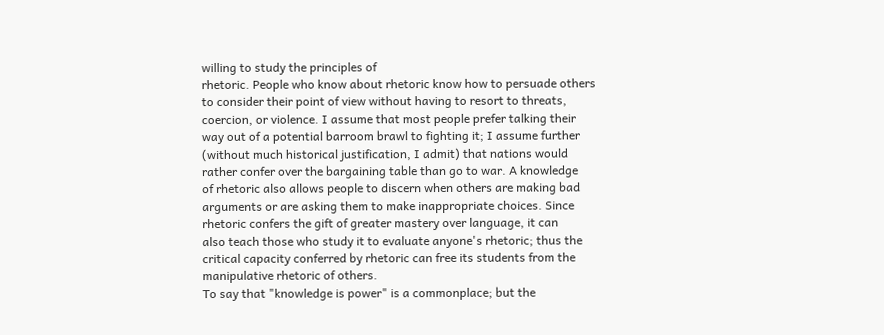willing to study the principles of
rhetoric. People who know about rhetoric know how to persuade others
to consider their point of view without having to resort to threats,
coercion, or violence. I assume that most people prefer talking their
way out of a potential barroom brawl to fighting it; I assume further
(without much historical justification, I admit) that nations would
rather confer over the bargaining table than go to war. A knowledge
of rhetoric also allows people to discern when others are making bad
arguments or are asking them to make inappropriate choices. Since
rhetoric confers the gift of greater mastery over language, it can
also teach those who study it to evaluate anyone's rhetoric; thus the
critical capacity conferred by rhetoric can free its students from the
manipulative rhetoric of others.
To say that "knowledge is power" is a commonplace; but the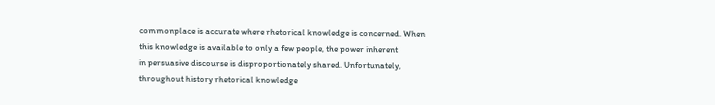commonplace is accurate where rhetorical knowledge is concerned. When
this knowledge is available to only a few people, the power inherent
in persuasive discourse is disproportionately shared. Unfortunately,
throughout history rhetorical knowledge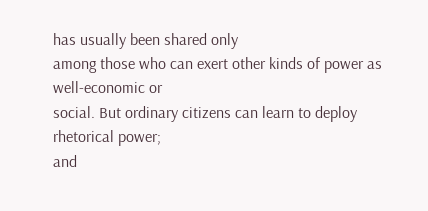has usually been shared only
among those who can exert other kinds of power as well-economic or
social. But ordinary citizens can learn to deploy rhetorical power;
and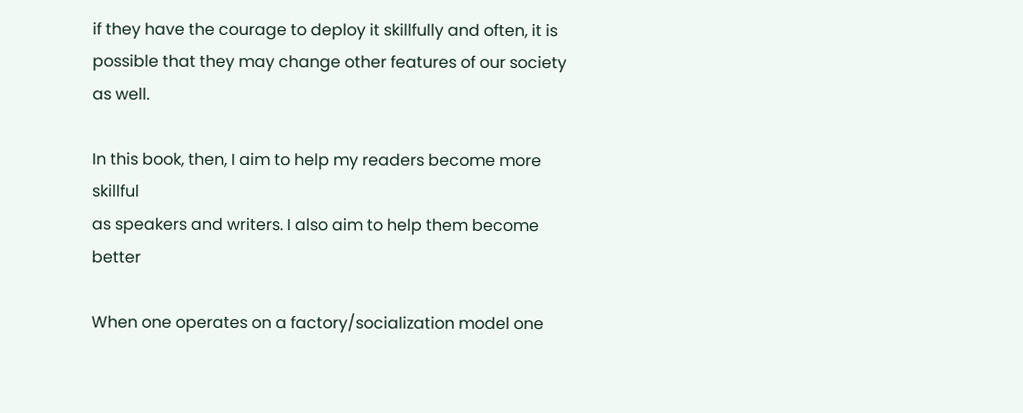if they have the courage to deploy it skillfully and often, it is
possible that they may change other features of our society as well.

In this book, then, I aim to help my readers become more skillful
as speakers and writers. I also aim to help them become better

When one operates on a factory/socialization model one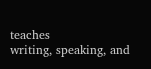teaches
writing, speaking, and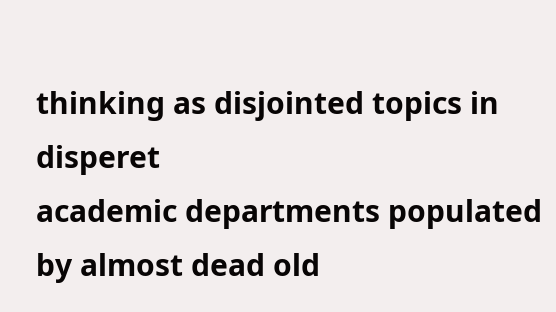thinking as disjointed topics in disperet
academic departments populated by almost dead old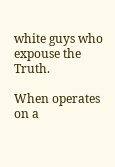white guys who
expouse the Truth.

When operates on a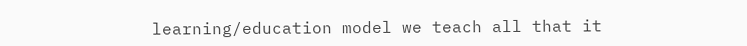learning/education model we teach all that it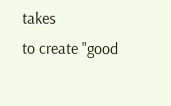takes
to create "good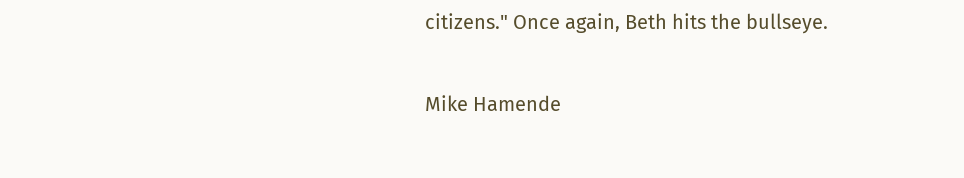citizens." Once again, Beth hits the bullseye.

Mike Hamende